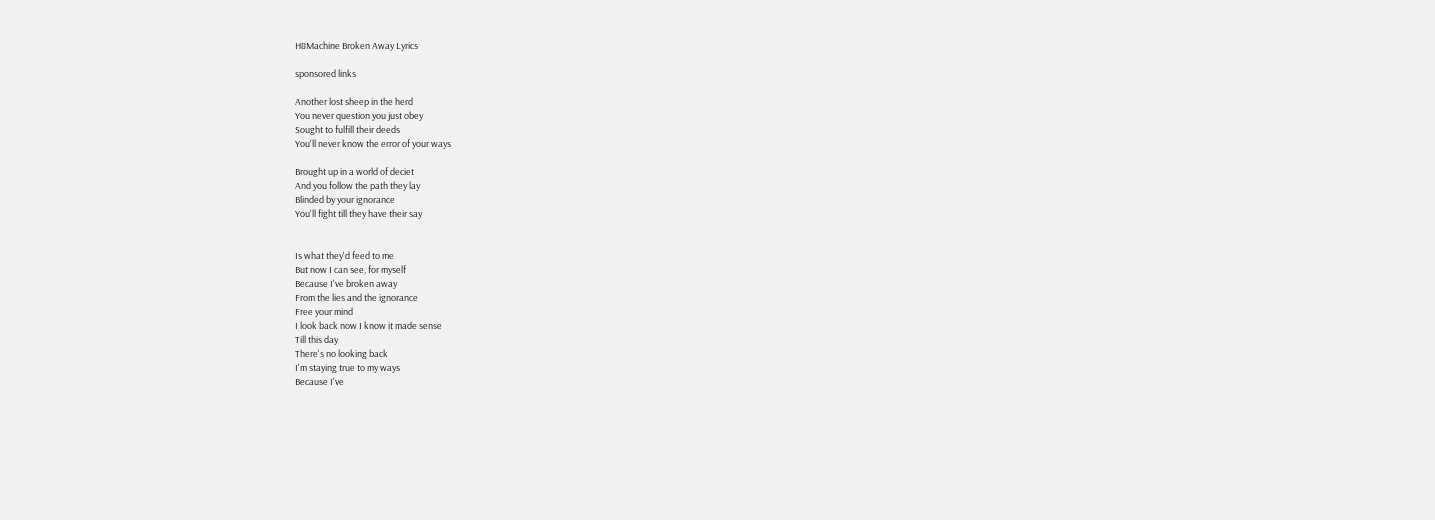H8Machine Broken Away Lyrics

sponsored links

Another lost sheep in the herd
You never question you just obey
Sought to fulfill their deeds
You'll never know the error of your ways

Brought up in a world of deciet
And you follow the path they lay
Blinded by your ignorance
You'll fight till they have their say


Is what they'd feed to me
But now I can see, for myself
Because I've broken away
From the lies and the ignorance
Free your mind
I look back now I know it made sense
Till this day
There's no looking back
I'm staying true to my ways
Because I've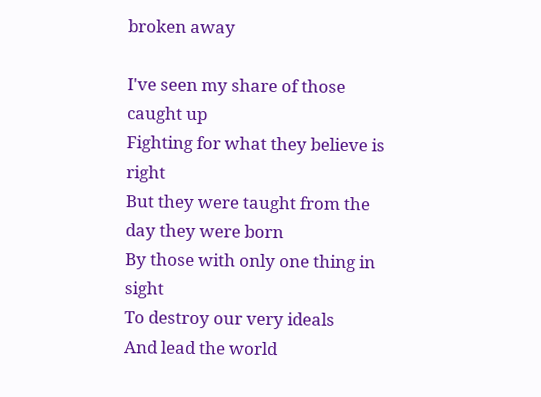broken away

I've seen my share of those caught up
Fighting for what they believe is right
But they were taught from the day they were born
By those with only one thing in sight
To destroy our very ideals
And lead the world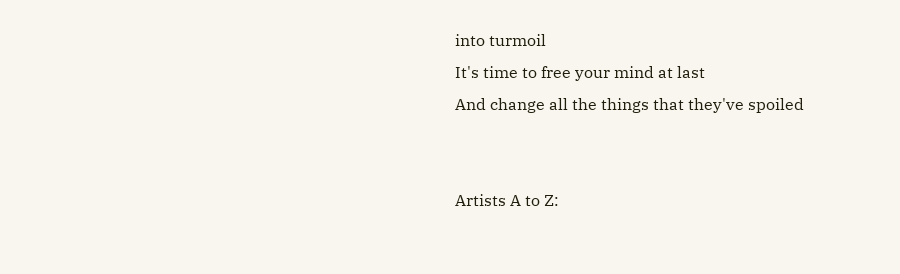into turmoil
It's time to free your mind at last
And change all the things that they've spoiled


Artists A to Z: